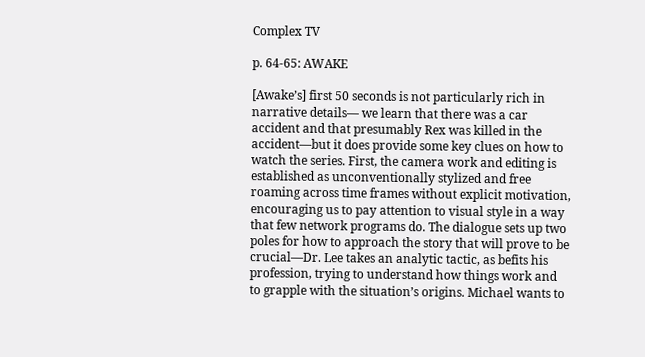Complex TV

p. 64-65: AWAKE

[Awake’s] first 50 seconds is not particularly rich in narrative details— we learn that there was a car accident and that presumably Rex was killed in the accident—but it does provide some key clues on how to watch the series. First, the camera work and editing is established as unconventionally stylized and free roaming across time frames without explicit motivation, encouraging us to pay attention to visual style in a way that few network programs do. The dialogue sets up two poles for how to approach the story that will prove to be crucial—Dr. Lee takes an analytic tactic, as befits his profession, trying to understand how things work and to grapple with the situation’s origins. Michael wants to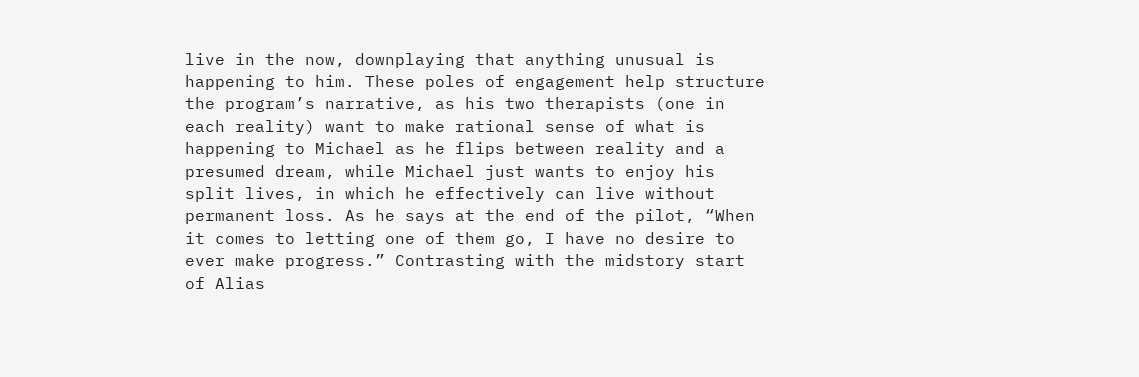live in the now, downplaying that anything unusual is happening to him. These poles of engagement help structure the program’s narrative, as his two therapists (one in each reality) want to make rational sense of what is happening to Michael as he flips between reality and a presumed dream, while Michael just wants to enjoy his split lives, in which he effectively can live without permanent loss. As he says at the end of the pilot, “When it comes to letting one of them go, I have no desire to ever make progress.” Contrasting with the midstory start of Alias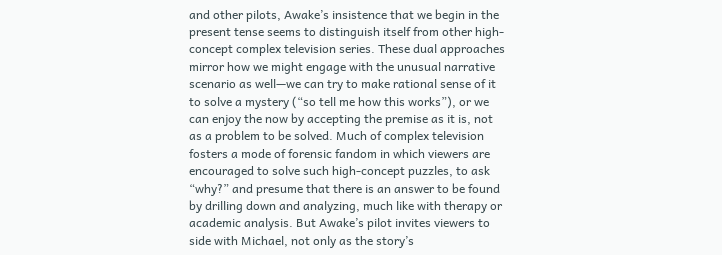and other pilots, Awake’s insistence that we begin in the present tense seems to distinguish itself from other high-concept complex television series. These dual approaches mirror how we might engage with the unusual narrative scenario as well—we can try to make rational sense of it to solve a mystery (“so tell me how this works”), or we can enjoy the now by accepting the premise as it is, not as a problem to be solved. Much of complex television fosters a mode of forensic fandom in which viewers are encouraged to solve such high-concept puzzles, to ask “why?” and presume that there is an answer to be found by drilling down and analyzing, much like with therapy or academic analysis. But Awake’s pilot invites viewers to side with Michael, not only as the story’s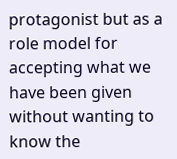protagonist but as a role model for accepting what we have been given without wanting to know the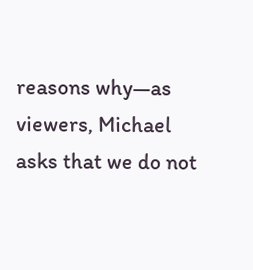reasons why—as viewers, Michael asks that we do not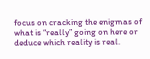focus on cracking the enigmas of what is “really” going on here or deduce which reality is real.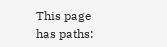This page has paths: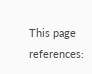This page references: